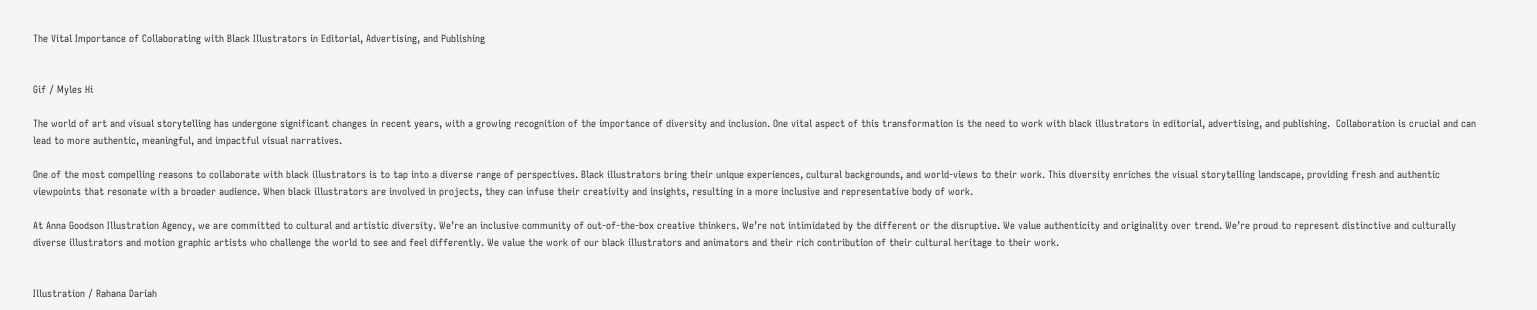The Vital Importance of Collaborating with Black Illustrators in Editorial, Advertising, and Publishing


Gif / Myles Hi

The world of art and visual storytelling has undergone significant changes in recent years, with a growing recognition of the importance of diversity and inclusion. One vital aspect of this transformation is the need to work with black illustrators in editorial, advertising, and publishing.  Collaboration is crucial and can lead to more authentic, meaningful, and impactful visual narratives.

One of the most compelling reasons to collaborate with black illustrators is to tap into a diverse range of perspectives. Black illustrators bring their unique experiences, cultural backgrounds, and world-views to their work. This diversity enriches the visual storytelling landscape, providing fresh and authentic viewpoints that resonate with a broader audience. When black illustrators are involved in projects, they can infuse their creativity and insights, resulting in a more inclusive and representative body of work.

At Anna Goodson Illustration Agency, we are committed to cultural and artistic diversity. We’re an inclusive community of out-of-the-box creative thinkers. We’re not intimidated by the different or the disruptive. We value authenticity and originality over trend. We’re proud to represent distinctive and culturally diverse illustrators and motion graphic artists who challenge the world to see and feel differently. We value the work of our black illustrators and animators and their rich contribution of their cultural heritage to their work.


Illustration / Rahana Dariah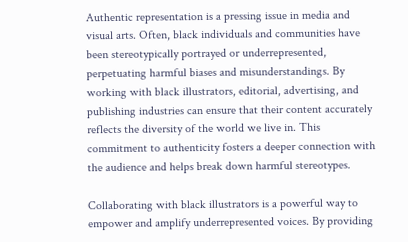Authentic representation is a pressing issue in media and visual arts. Often, black individuals and communities have been stereotypically portrayed or underrepresented, perpetuating harmful biases and misunderstandings. By working with black illustrators, editorial, advertising, and publishing industries can ensure that their content accurately reflects the diversity of the world we live in. This commitment to authenticity fosters a deeper connection with the audience and helps break down harmful stereotypes.

Collaborating with black illustrators is a powerful way to empower and amplify underrepresented voices. By providing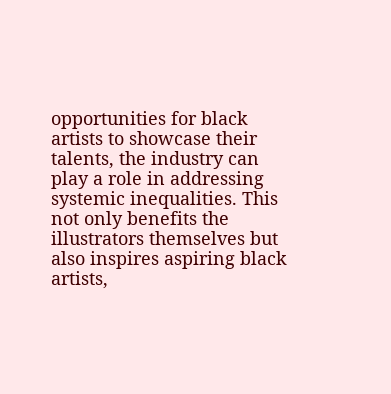opportunities for black artists to showcase their talents, the industry can play a role in addressing systemic inequalities. This not only benefits the illustrators themselves but also inspires aspiring black artists,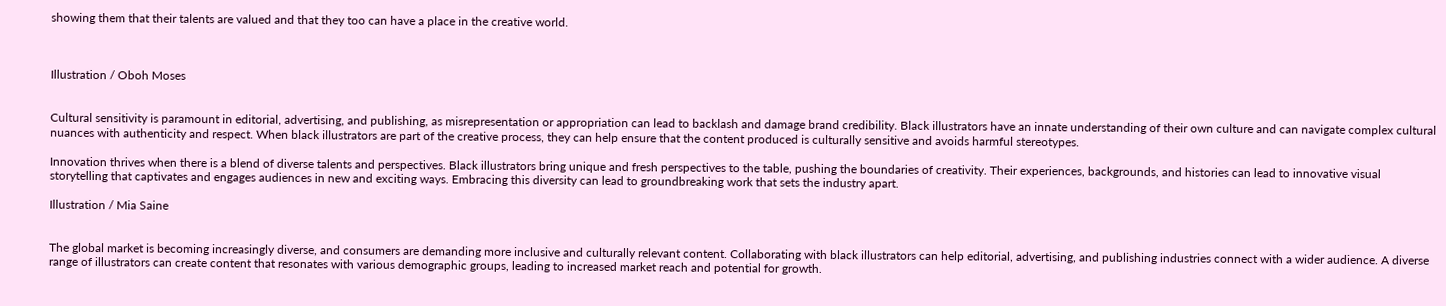showing them that their talents are valued and that they too can have a place in the creative world.



Illustration / Oboh Moses


Cultural sensitivity is paramount in editorial, advertising, and publishing, as misrepresentation or appropriation can lead to backlash and damage brand credibility. Black illustrators have an innate understanding of their own culture and can navigate complex cultural nuances with authenticity and respect. When black illustrators are part of the creative process, they can help ensure that the content produced is culturally sensitive and avoids harmful stereotypes.

Innovation thrives when there is a blend of diverse talents and perspectives. Black illustrators bring unique and fresh perspectives to the table, pushing the boundaries of creativity. Their experiences, backgrounds, and histories can lead to innovative visual storytelling that captivates and engages audiences in new and exciting ways. Embracing this diversity can lead to groundbreaking work that sets the industry apart.

Illustration / Mia Saine


The global market is becoming increasingly diverse, and consumers are demanding more inclusive and culturally relevant content. Collaborating with black illustrators can help editorial, advertising, and publishing industries connect with a wider audience. A diverse range of illustrators can create content that resonates with various demographic groups, leading to increased market reach and potential for growth.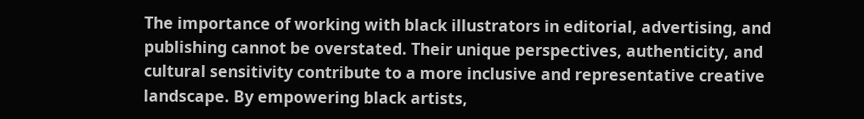The importance of working with black illustrators in editorial, advertising, and publishing cannot be overstated. Their unique perspectives, authenticity, and cultural sensitivity contribute to a more inclusive and representative creative landscape. By empowering black artists,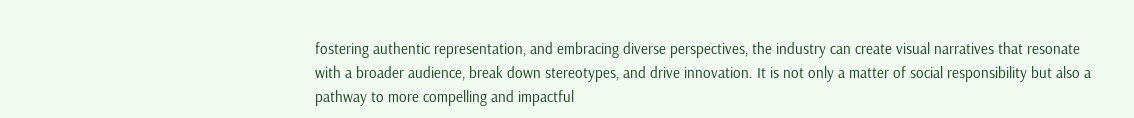fostering authentic representation, and embracing diverse perspectives, the industry can create visual narratives that resonate with a broader audience, break down stereotypes, and drive innovation. It is not only a matter of social responsibility but also a pathway to more compelling and impactful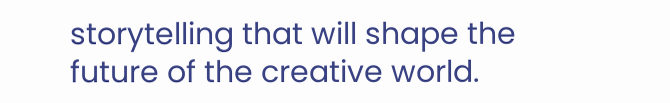storytelling that will shape the future of the creative world.